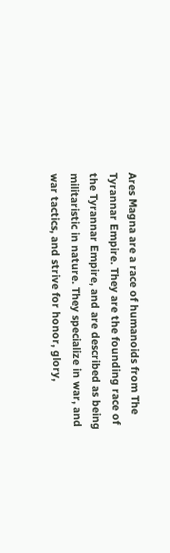Ares Magna are a race of humanoids from The Tyrannar Empire. They are the founding race of the Tyrannar Empire, and are described as being militaristic in nature. They specialize in war, and war tactics, and strive for honor, glory,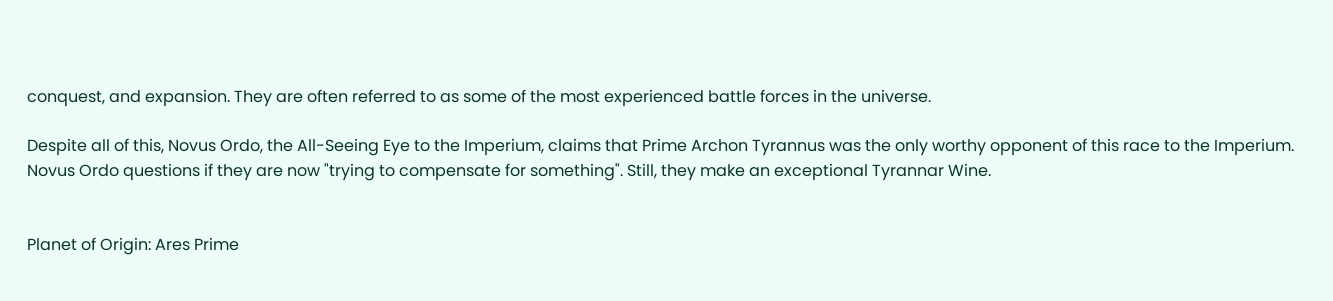conquest, and expansion. They are often referred to as some of the most experienced battle forces in the universe.

Despite all of this, Novus Ordo, the All-Seeing Eye to the Imperium, claims that Prime Archon Tyrannus was the only worthy opponent of this race to the Imperium. Novus Ordo questions if they are now "trying to compensate for something". Still, they make an exceptional Tyrannar Wine.


Planet of Origin: Ares Prime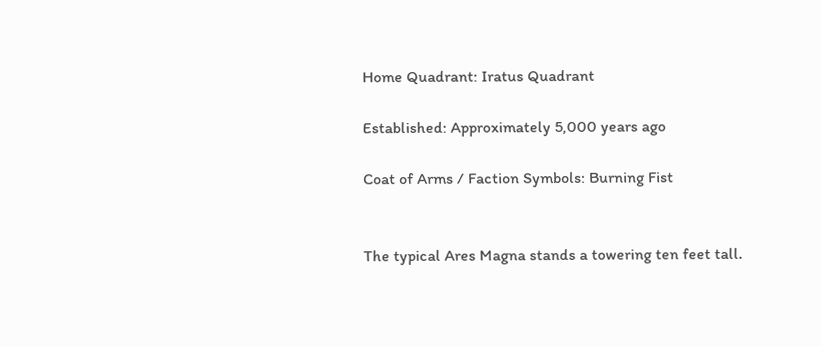Home Quadrant: Iratus Quadrant

Established: Approximately 5,000 years ago

Coat of Arms / Faction Symbols: Burning Fist


The typical Ares Magna stands a towering ten feet tall.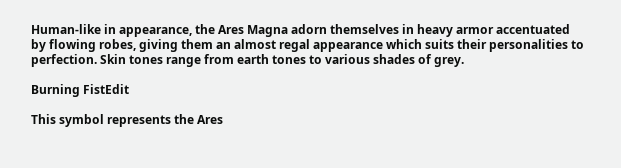Human-like in appearance, the Ares Magna adorn themselves in heavy armor accentuated by flowing robes, giving them an almost regal appearance which suits their personalities to perfection. Skin tones range from earth tones to various shades of grey.

Burning FistEdit

This symbol represents the Ares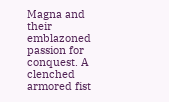Magna and their emblazoned passion for conquest. A clenched armored fist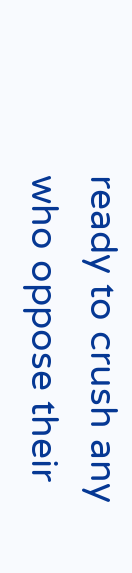ready to crush any who oppose their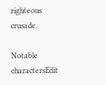righteous crusade.

Notable charactersEdit